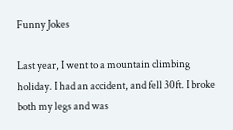Funny Jokes

Last year, I went to a mountain climbing holiday. I had an accident, and fell 30ft. I broke both my legs and was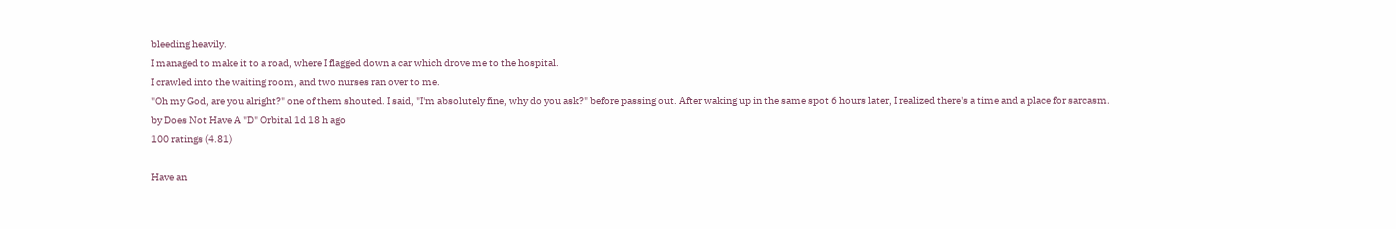bleeding heavily.
I managed to make it to a road, where I flagged down a car which drove me to the hospital.
I crawled into the waiting room, and two nurses ran over to me.
"Oh my God, are you alright?" one of them shouted. I said, "I'm absolutely fine, why do you ask?" before passing out. After waking up in the same spot 6 hours later, I realized there's a time and a place for sarcasm.
by Does Not Have A "D" Orbital 1d 18 h ago
100 ratings (4.81)

Have an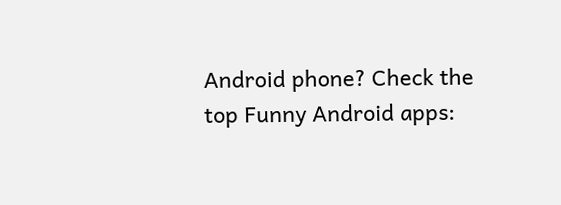Android phone? Check the top Funny Android apps: